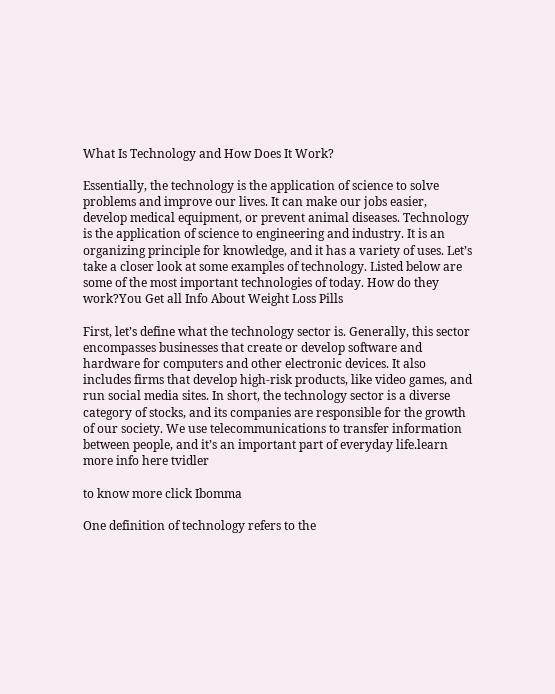What Is Technology and How Does It Work?

Essentially, the technology is the application of science to solve problems and improve our lives. It can make our jobs easier, develop medical equipment, or prevent animal diseases. Technology is the application of science to engineering and industry. It is an organizing principle for knowledge, and it has a variety of uses. Let’s take a closer look at some examples of technology. Listed below are some of the most important technologies of today. How do they work?You Get all Info About Weight Loss Pills

First, let’s define what the technology sector is. Generally, this sector encompasses businesses that create or develop software and hardware for computers and other electronic devices. It also includes firms that develop high-risk products, like video games, and run social media sites. In short, the technology sector is a diverse category of stocks, and its companies are responsible for the growth of our society. We use telecommunications to transfer information between people, and it’s an important part of everyday life.learn more info here tvidler

to know more click Ibomma

One definition of technology refers to the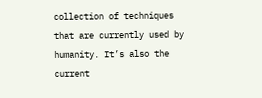collection of techniques that are currently used by humanity. It’s also the current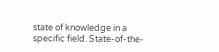state of knowledge in a specific field. State-of-the-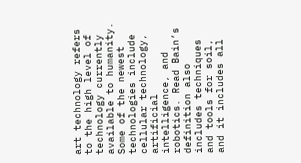art technology refers to the high level of technology currently available to humanity. Some of the newest technologies include cellular technology, artificial intelligence, and robotics. Read Bain’s definition also includes techniques and tools for soil, and it includes all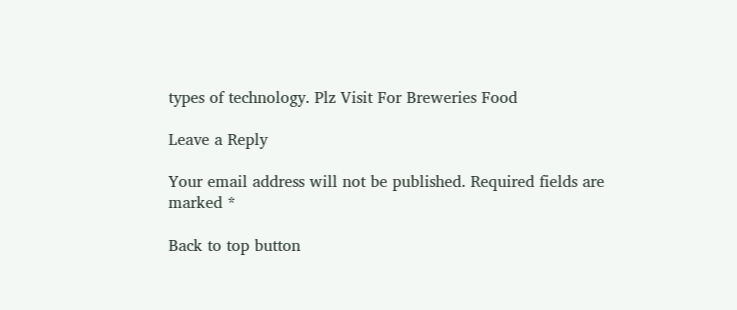types of technology. Plz Visit For Breweries Food

Leave a Reply

Your email address will not be published. Required fields are marked *

Back to top button